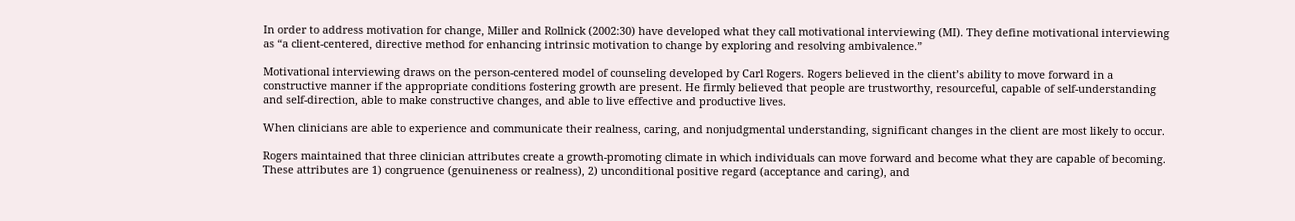In order to address motivation for change, Miller and Rollnick (2002:30) have developed what they call motivational interviewing (MI). They define motivational interviewing as “a client-centered, directive method for enhancing intrinsic motivation to change by exploring and resolving ambivalence.”

Motivational interviewing draws on the person-centered model of counseling developed by Carl Rogers. Rogers believed in the client’s ability to move forward in a constructive manner if the appropriate conditions fostering growth are present. He firmly believed that people are trustworthy, resourceful, capable of self-understanding and self-direction, able to make constructive changes, and able to live effective and productive lives.

When clinicians are able to experience and communicate their realness, caring, and nonjudgmental understanding, significant changes in the client are most likely to occur.

Rogers maintained that three clinician attributes create a growth-promoting climate in which individuals can move forward and become what they are capable of becoming. These attributes are 1) congruence (genuineness or realness), 2) unconditional positive regard (acceptance and caring), and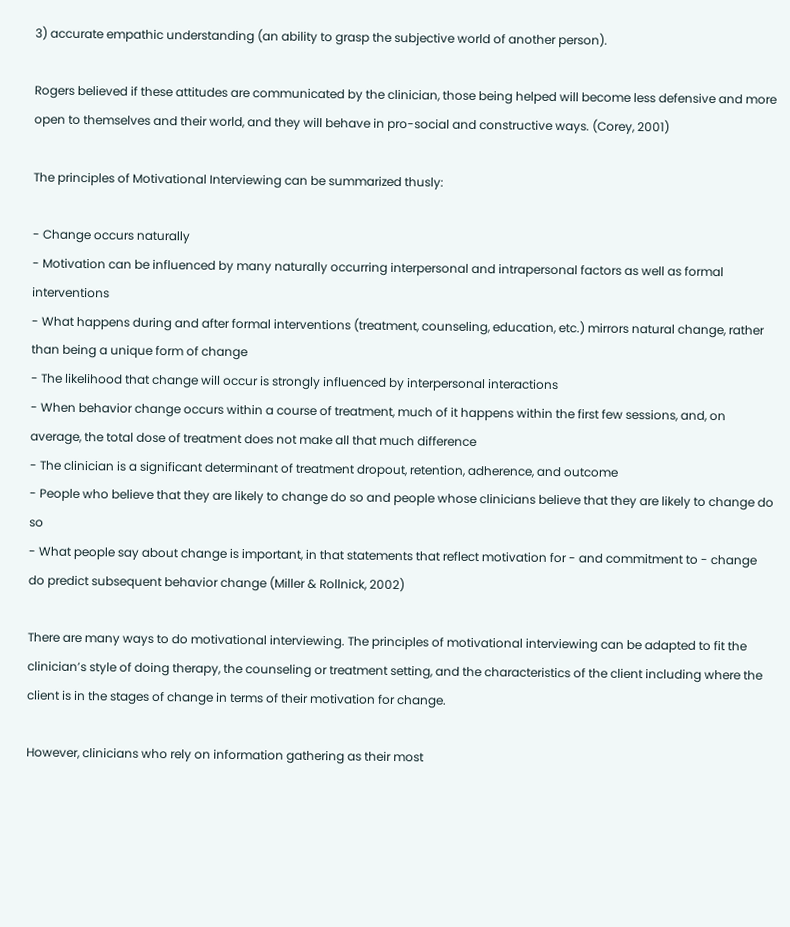3) accurate empathic understanding (an ability to grasp the subjective world of another person).

Rogers believed if these attitudes are communicated by the clinician, those being helped will become less defensive and more open to themselves and their world, and they will behave in pro-social and constructive ways. (Corey, 2001)

The principles of Motivational Interviewing can be summarized thusly:

- Change occurs naturally
- Motivation can be influenced by many naturally occurring interpersonal and intrapersonal factors as well as formal interventions
- What happens during and after formal interventions (treatment, counseling, education, etc.) mirrors natural change, rather than being a unique form of change
- The likelihood that change will occur is strongly influenced by interpersonal interactions
- When behavior change occurs within a course of treatment, much of it happens within the first few sessions, and, on average, the total dose of treatment does not make all that much difference
- The clinician is a significant determinant of treatment dropout, retention, adherence, and outcome
- People who believe that they are likely to change do so and people whose clinicians believe that they are likely to change do so
- What people say about change is important, in that statements that reflect motivation for - and commitment to - change do predict subsequent behavior change (Miller & Rollnick, 2002)

There are many ways to do motivational interviewing. The principles of motivational interviewing can be adapted to fit the clinician’s style of doing therapy, the counseling or treatment setting, and the characteristics of the client including where the client is in the stages of change in terms of their motivation for change.

However, clinicians who rely on information gathering as their most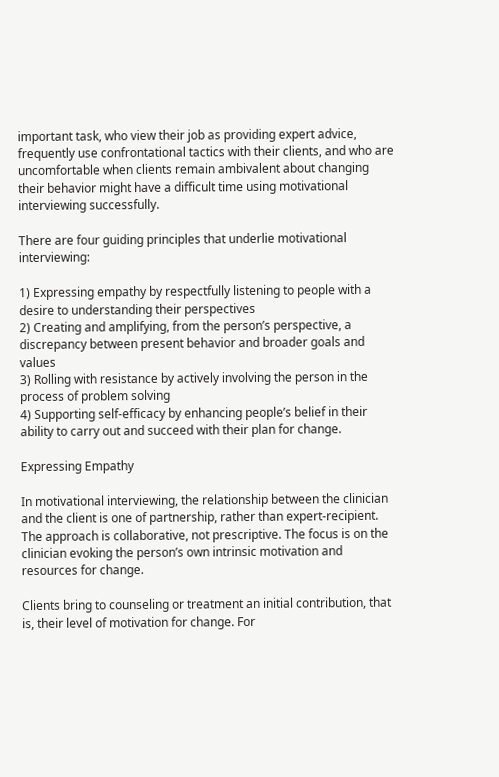important task, who view their job as providing expert advice, frequently use confrontational tactics with their clients, and who are uncomfortable when clients remain ambivalent about changing their behavior might have a difficult time using motivational interviewing successfully.

There are four guiding principles that underlie motivational interviewing:

1) Expressing empathy by respectfully listening to people with a desire to understanding their perspectives
2) Creating and amplifying, from the person’s perspective, a discrepancy between present behavior and broader goals and values
3) Rolling with resistance by actively involving the person in the process of problem solving
4) Supporting self-efficacy by enhancing people’s belief in their ability to carry out and succeed with their plan for change.

Expressing Empathy

In motivational interviewing, the relationship between the clinician and the client is one of partnership, rather than expert-recipient. The approach is collaborative, not prescriptive. The focus is on the clinician evoking the person’s own intrinsic motivation and resources for change.

Clients bring to counseling or treatment an initial contribution, that is, their level of motivation for change. For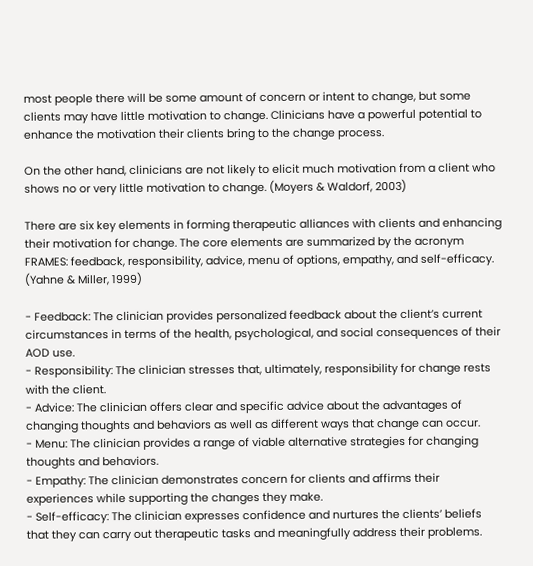most people there will be some amount of concern or intent to change, but some clients may have little motivation to change. Clinicians have a powerful potential to enhance the motivation their clients bring to the change process.

On the other hand, clinicians are not likely to elicit much motivation from a client who shows no or very little motivation to change. (Moyers & Waldorf, 2003)

There are six key elements in forming therapeutic alliances with clients and enhancing their motivation for change. The core elements are summarized by the acronym FRAMES: feedback, responsibility, advice, menu of options, empathy, and self-efficacy. (Yahne & Miller, 1999)

- Feedback: The clinician provides personalized feedback about the client’s current circumstances in terms of the health, psychological, and social consequences of their AOD use.
- Responsibility: The clinician stresses that, ultimately, responsibility for change rests with the client.
- Advice: The clinician offers clear and specific advice about the advantages of changing thoughts and behaviors as well as different ways that change can occur.
- Menu: The clinician provides a range of viable alternative strategies for changing thoughts and behaviors.
- Empathy: The clinician demonstrates concern for clients and affirms their experiences while supporting the changes they make.
- Self-efficacy: The clinician expresses confidence and nurtures the clients’ beliefs that they can carry out therapeutic tasks and meaningfully address their problems.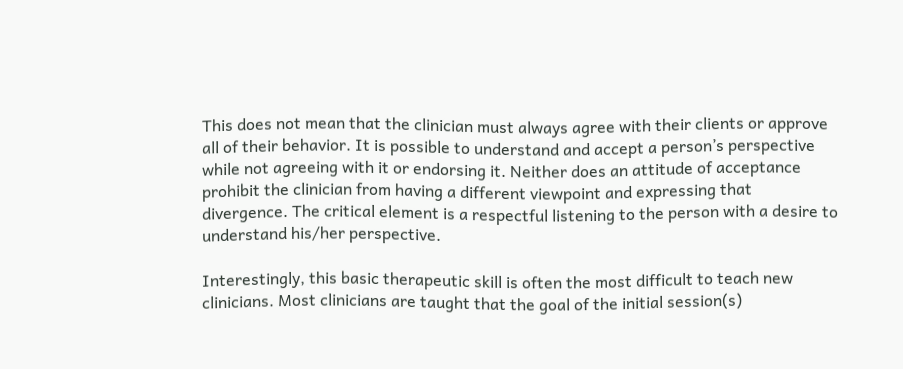This does not mean that the clinician must always agree with their clients or approve all of their behavior. It is possible to understand and accept a person’s perspective while not agreeing with it or endorsing it. Neither does an attitude of acceptance prohibit the clinician from having a different viewpoint and expressing that divergence. The critical element is a respectful listening to the person with a desire to understand his/her perspective.

Interestingly, this basic therapeutic skill is often the most difficult to teach new clinicians. Most clinicians are taught that the goal of the initial session(s)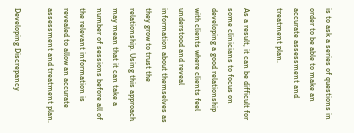is to ask a series of questions in order to be able to make an accurate assessment and treatment plan.

As a result, it can be difficult for some clinicians to focus on developing a good relationship with clients where clients feel understood and reveal information about themselves as they grow to trust the relationship. Using this approach may mean that it can take a number of sessions before all of the relevant information is revealed to allow an accurate assessment and treatment plan.

Developing Discrepancy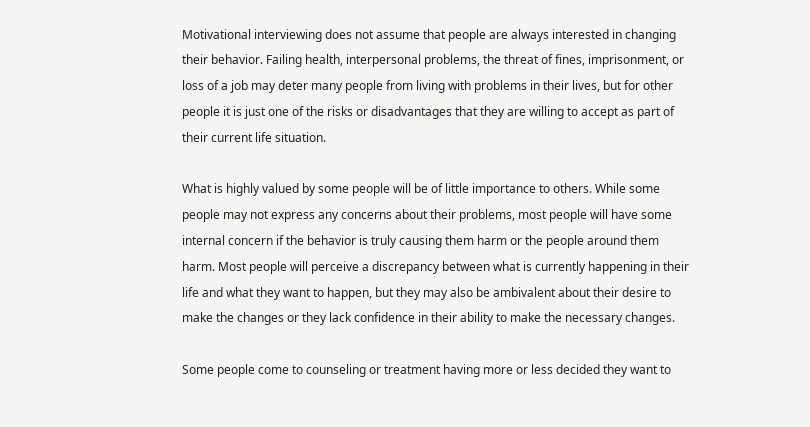Motivational interviewing does not assume that people are always interested in changing their behavior. Failing health, interpersonal problems, the threat of fines, imprisonment, or loss of a job may deter many people from living with problems in their lives, but for other people it is just one of the risks or disadvantages that they are willing to accept as part of their current life situation.

What is highly valued by some people will be of little importance to others. While some people may not express any concerns about their problems, most people will have some internal concern if the behavior is truly causing them harm or the people around them harm. Most people will perceive a discrepancy between what is currently happening in their life and what they want to happen, but they may also be ambivalent about their desire to make the changes or they lack confidence in their ability to make the necessary changes.

Some people come to counseling or treatment having more or less decided they want to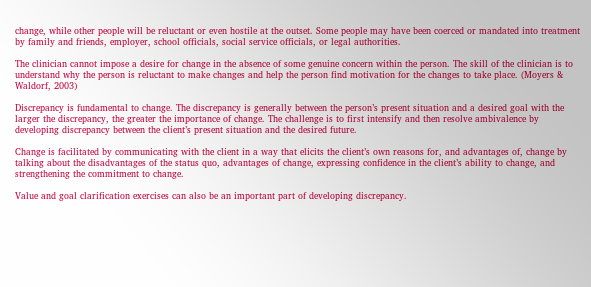change, while other people will be reluctant or even hostile at the outset. Some people may have been coerced or mandated into treatment by family and friends, employer, school officials, social service officials, or legal authorities.

The clinician cannot impose a desire for change in the absence of some genuine concern within the person. The skill of the clinician is to understand why the person is reluctant to make changes and help the person find motivation for the changes to take place. (Moyers & Waldorf, 2003)

Discrepancy is fundamental to change. The discrepancy is generally between the person’s present situation and a desired goal with the larger the discrepancy, the greater the importance of change. The challenge is to first intensify and then resolve ambivalence by developing discrepancy between the client’s present situation and the desired future.

Change is facilitated by communicating with the client in a way that elicits the client’s own reasons for, and advantages of, change by talking about the disadvantages of the status quo, advantages of change, expressing confidence in the client’s ability to change, and strengthening the commitment to change.

Value and goal clarification exercises can also be an important part of developing discrepancy.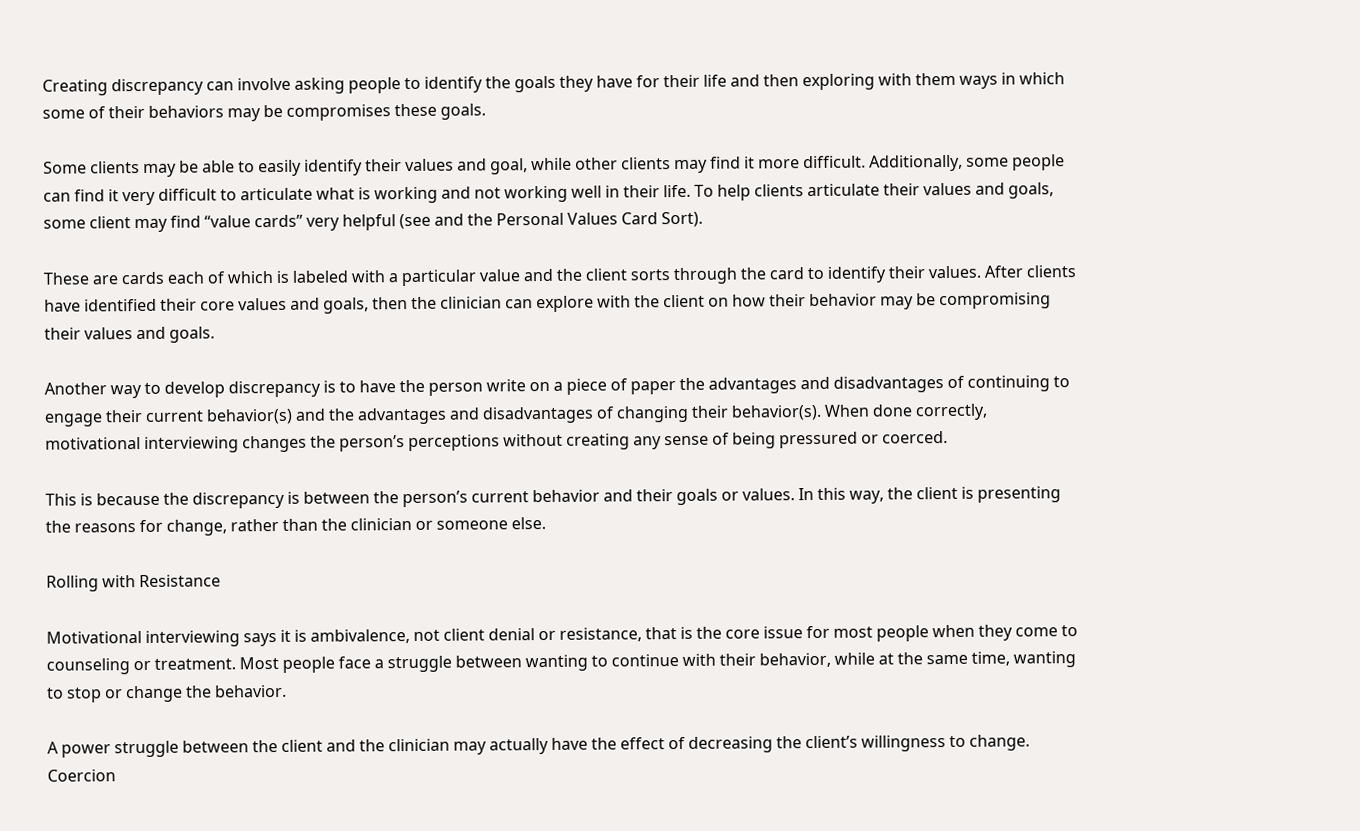Creating discrepancy can involve asking people to identify the goals they have for their life and then exploring with them ways in which some of their behaviors may be compromises these goals.

Some clients may be able to easily identify their values and goal, while other clients may find it more difficult. Additionally, some people can find it very difficult to articulate what is working and not working well in their life. To help clients articulate their values and goals, some client may find “value cards” very helpful (see and the Personal Values Card Sort).

These are cards each of which is labeled with a particular value and the client sorts through the card to identify their values. After clients have identified their core values and goals, then the clinician can explore with the client on how their behavior may be compromising their values and goals.

Another way to develop discrepancy is to have the person write on a piece of paper the advantages and disadvantages of continuing to engage their current behavior(s) and the advantages and disadvantages of changing their behavior(s). When done correctly, motivational interviewing changes the person’s perceptions without creating any sense of being pressured or coerced.

This is because the discrepancy is between the person’s current behavior and their goals or values. In this way, the client is presenting the reasons for change, rather than the clinician or someone else.

Rolling with Resistance

Motivational interviewing says it is ambivalence, not client denial or resistance, that is the core issue for most people when they come to counseling or treatment. Most people face a struggle between wanting to continue with their behavior, while at the same time, wanting to stop or change the behavior.

A power struggle between the client and the clinician may actually have the effect of decreasing the client’s willingness to change. Coercion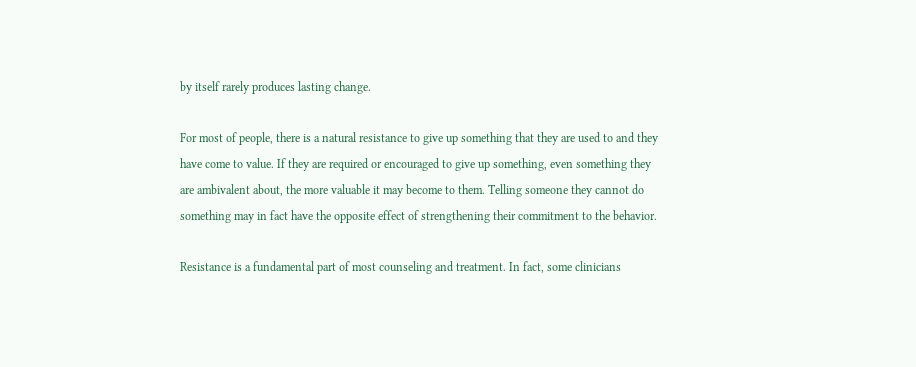by itself rarely produces lasting change.

For most of people, there is a natural resistance to give up something that they are used to and they have come to value. If they are required or encouraged to give up something, even something they are ambivalent about, the more valuable it may become to them. Telling someone they cannot do something may in fact have the opposite effect of strengthening their commitment to the behavior.

Resistance is a fundamental part of most counseling and treatment. In fact, some clinicians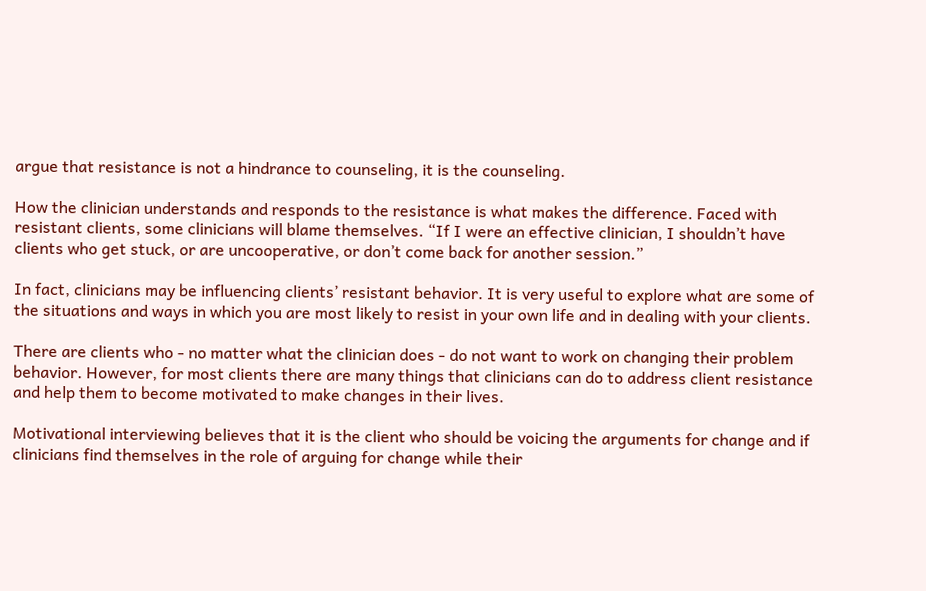argue that resistance is not a hindrance to counseling, it is the counseling.

How the clinician understands and responds to the resistance is what makes the difference. Faced with resistant clients, some clinicians will blame themselves. “If I were an effective clinician, I shouldn’t have clients who get stuck, or are uncooperative, or don’t come back for another session.”

In fact, clinicians may be influencing clients’ resistant behavior. It is very useful to explore what are some of the situations and ways in which you are most likely to resist in your own life and in dealing with your clients.

There are clients who - no matter what the clinician does - do not want to work on changing their problem behavior. However, for most clients there are many things that clinicians can do to address client resistance and help them to become motivated to make changes in their lives.

Motivational interviewing believes that it is the client who should be voicing the arguments for change and if clinicians find themselves in the role of arguing for change while their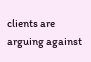clients are arguing against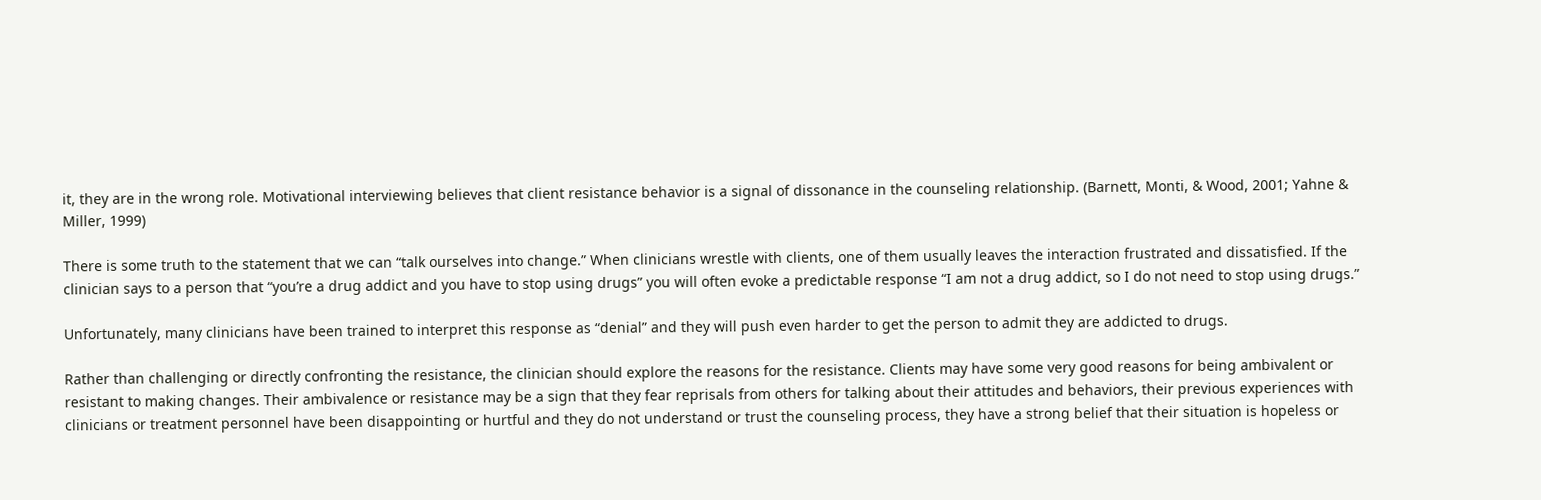it, they are in the wrong role. Motivational interviewing believes that client resistance behavior is a signal of dissonance in the counseling relationship. (Barnett, Monti, & Wood, 2001; Yahne & Miller, 1999)

There is some truth to the statement that we can “talk ourselves into change.” When clinicians wrestle with clients, one of them usually leaves the interaction frustrated and dissatisfied. If the clinician says to a person that “you’re a drug addict and you have to stop using drugs” you will often evoke a predictable response “I am not a drug addict, so I do not need to stop using drugs.”

Unfortunately, many clinicians have been trained to interpret this response as “denial” and they will push even harder to get the person to admit they are addicted to drugs.

Rather than challenging or directly confronting the resistance, the clinician should explore the reasons for the resistance. Clients may have some very good reasons for being ambivalent or resistant to making changes. Their ambivalence or resistance may be a sign that they fear reprisals from others for talking about their attitudes and behaviors, their previous experiences with clinicians or treatment personnel have been disappointing or hurtful and they do not understand or trust the counseling process, they have a strong belief that their situation is hopeless or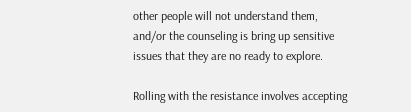other people will not understand them, and/or the counseling is bring up sensitive issues that they are no ready to explore.

Rolling with the resistance involves accepting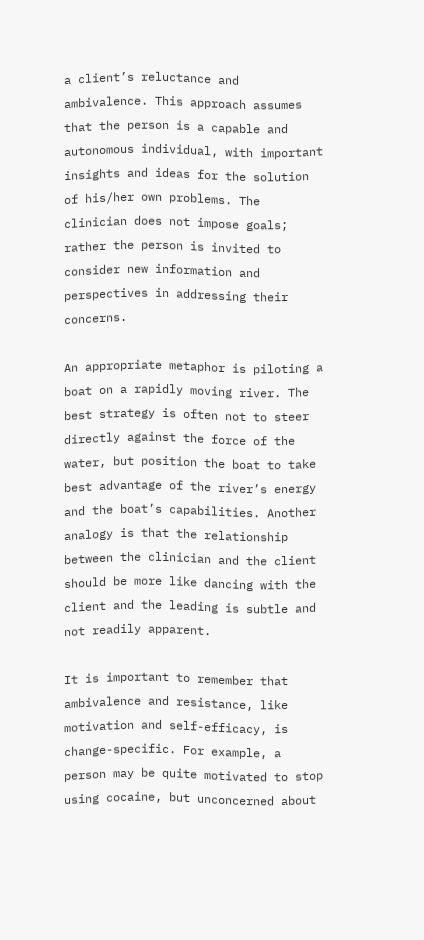a client’s reluctance and ambivalence. This approach assumes that the person is a capable and autonomous individual, with important insights and ideas for the solution of his/her own problems. The clinician does not impose goals; rather the person is invited to consider new information and perspectives in addressing their concerns.

An appropriate metaphor is piloting a boat on a rapidly moving river. The best strategy is often not to steer directly against the force of the water, but position the boat to take best advantage of the river’s energy and the boat’s capabilities. Another analogy is that the relationship between the clinician and the client should be more like dancing with the client and the leading is subtle and not readily apparent.

It is important to remember that ambivalence and resistance, like motivation and self-efficacy, is change-specific. For example, a person may be quite motivated to stop using cocaine, but unconcerned about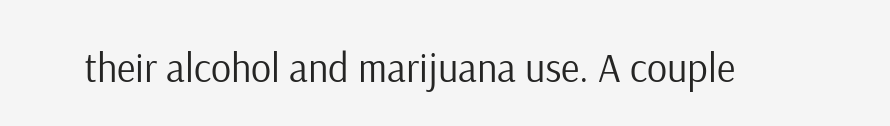their alcohol and marijuana use. A couple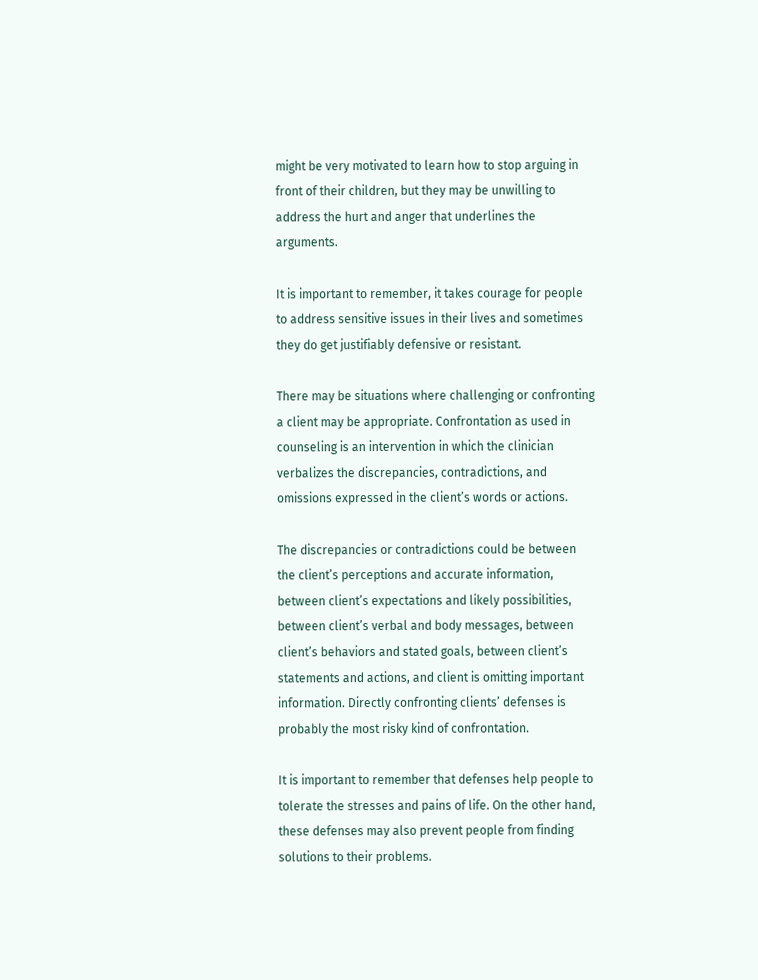might be very motivated to learn how to stop arguing in front of their children, but they may be unwilling to address the hurt and anger that underlines the arguments.

It is important to remember, it takes courage for people to address sensitive issues in their lives and sometimes they do get justifiably defensive or resistant.

There may be situations where challenging or confronting a client may be appropriate. Confrontation as used in counseling is an intervention in which the clinician verbalizes the discrepancies, contradictions, and omissions expressed in the client’s words or actions.

The discrepancies or contradictions could be between the client’s perceptions and accurate information, between client’s expectations and likely possibilities, between client’s verbal and body messages, between client’s behaviors and stated goals, between client’s statements and actions, and client is omitting important information. Directly confronting clients’ defenses is probably the most risky kind of confrontation.

It is important to remember that defenses help people to tolerate the stresses and pains of life. On the other hand, these defenses may also prevent people from finding solutions to their problems.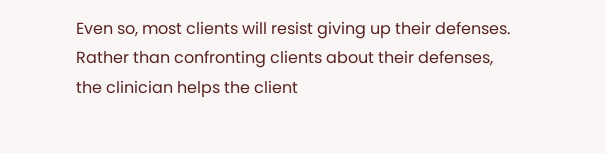Even so, most clients will resist giving up their defenses. Rather than confronting clients about their defenses, the clinician helps the client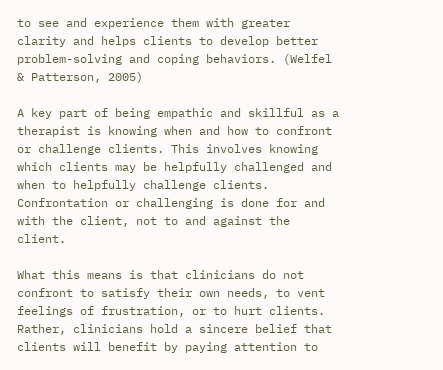to see and experience them with greater clarity and helps clients to develop better problem-solving and coping behaviors. (Welfel & Patterson, 2005)

A key part of being empathic and skillful as a therapist is knowing when and how to confront or challenge clients. This involves knowing which clients may be helpfully challenged and when to helpfully challenge clients. Confrontation or challenging is done for and with the client, not to and against the client.

What this means is that clinicians do not confront to satisfy their own needs, to vent feelings of frustration, or to hurt clients. Rather, clinicians hold a sincere belief that clients will benefit by paying attention to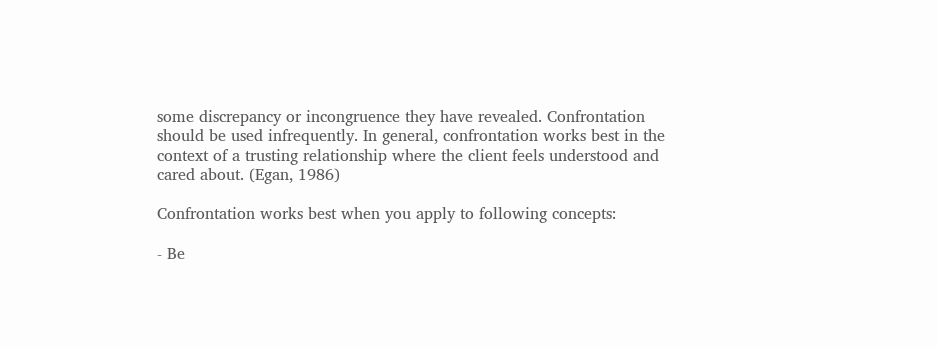some discrepancy or incongruence they have revealed. Confrontation should be used infrequently. In general, confrontation works best in the context of a trusting relationship where the client feels understood and cared about. (Egan, 1986)

Confrontation works best when you apply to following concepts:

- Be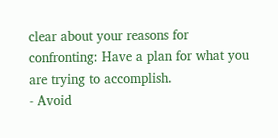clear about your reasons for confronting: Have a plan for what you are trying to accomplish.
- Avoid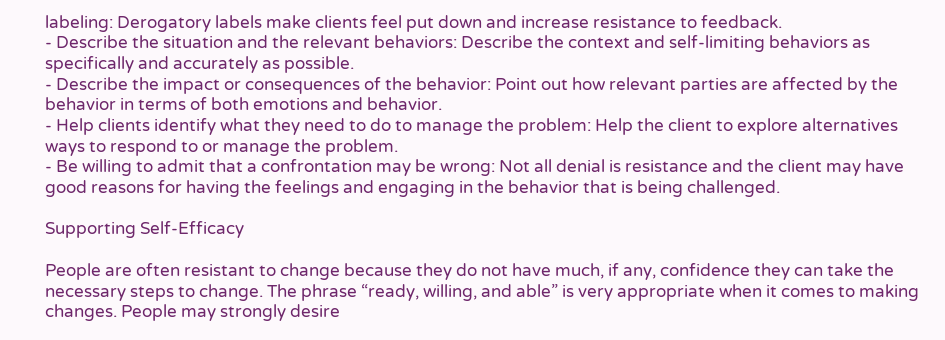labeling: Derogatory labels make clients feel put down and increase resistance to feedback.
- Describe the situation and the relevant behaviors: Describe the context and self-limiting behaviors as specifically and accurately as possible.
- Describe the impact or consequences of the behavior: Point out how relevant parties are affected by the behavior in terms of both emotions and behavior.
- Help clients identify what they need to do to manage the problem: Help the client to explore alternatives ways to respond to or manage the problem.
- Be willing to admit that a confrontation may be wrong: Not all denial is resistance and the client may have good reasons for having the feelings and engaging in the behavior that is being challenged.

Supporting Self-Efficacy

People are often resistant to change because they do not have much, if any, confidence they can take the necessary steps to change. The phrase “ready, willing, and able” is very appropriate when it comes to making changes. People may strongly desire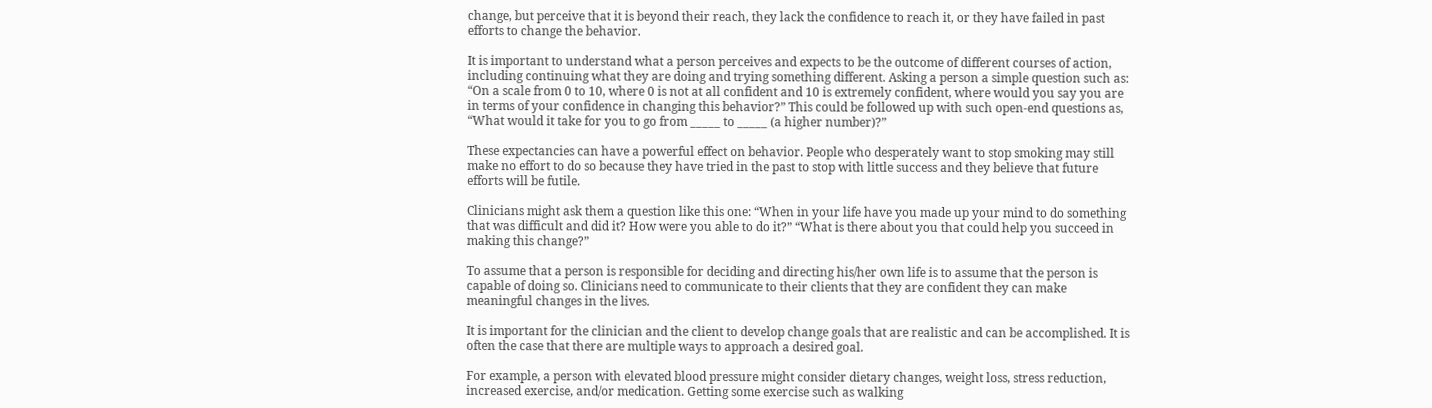change, but perceive that it is beyond their reach, they lack the confidence to reach it, or they have failed in past efforts to change the behavior.

It is important to understand what a person perceives and expects to be the outcome of different courses of action, including continuing what they are doing and trying something different. Asking a person a simple question such as: “On a scale from 0 to 10, where 0 is not at all confident and 10 is extremely confident, where would you say you are in terms of your confidence in changing this behavior?” This could be followed up with such open-end questions as, “What would it take for you to go from _____ to _____ (a higher number)?”

These expectancies can have a powerful effect on behavior. People who desperately want to stop smoking may still make no effort to do so because they have tried in the past to stop with little success and they believe that future efforts will be futile.

Clinicians might ask them a question like this one: “When in your life have you made up your mind to do something that was difficult and did it? How were you able to do it?” “What is there about you that could help you succeed in making this change?”

To assume that a person is responsible for deciding and directing his/her own life is to assume that the person is capable of doing so. Clinicians need to communicate to their clients that they are confident they can make meaningful changes in the lives.

It is important for the clinician and the client to develop change goals that are realistic and can be accomplished. It is often the case that there are multiple ways to approach a desired goal.

For example, a person with elevated blood pressure might consider dietary changes, weight loss, stress reduction, increased exercise, and/or medication. Getting some exercise such as walking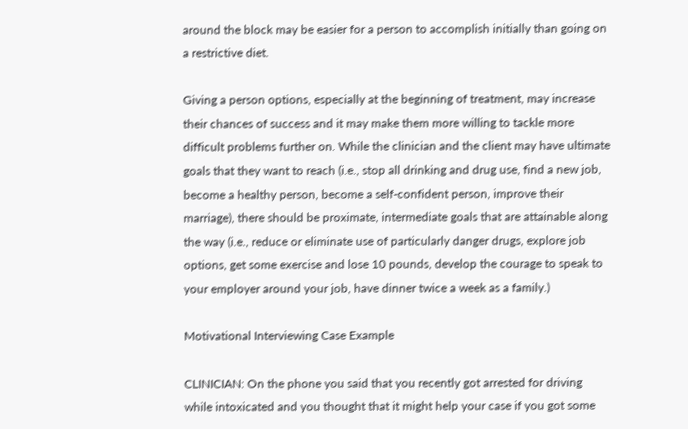around the block may be easier for a person to accomplish initially than going on a restrictive diet.

Giving a person options, especially at the beginning of treatment, may increase their chances of success and it may make them more willing to tackle more difficult problems further on. While the clinician and the client may have ultimate goals that they want to reach (i.e., stop all drinking and drug use, find a new job, become a healthy person, become a self-confident person, improve their marriage), there should be proximate, intermediate goals that are attainable along the way (i.e., reduce or eliminate use of particularly danger drugs, explore job options, get some exercise and lose 10 pounds, develop the courage to speak to your employer around your job, have dinner twice a week as a family.)

Motivational Interviewing Case Example

CLINICIAN: On the phone you said that you recently got arrested for driving while intoxicated and you thought that it might help your case if you got some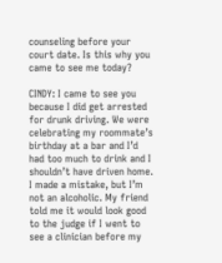counseling before your court date. Is this why you came to see me today?

CINDY: I came to see you because I did get arrested for drunk driving. We were celebrating my roommate’s birthday at a bar and I’d had too much to drink and I shouldn’t have driven home. I made a mistake, but I’m not an alcoholic. My friend told me it would look good to the judge if I went to see a clinician before my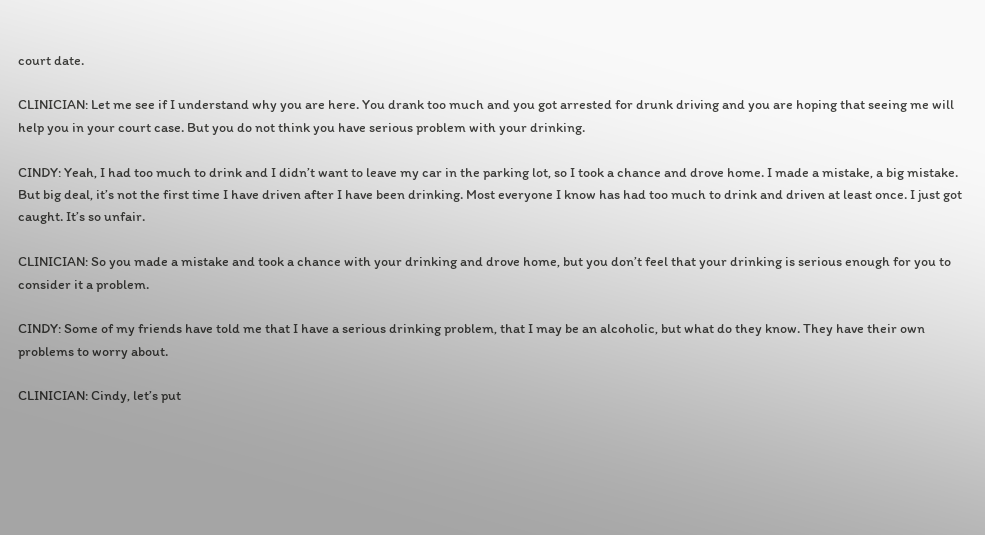court date.

CLINICIAN: Let me see if I understand why you are here. You drank too much and you got arrested for drunk driving and you are hoping that seeing me will help you in your court case. But you do not think you have serious problem with your drinking.

CINDY: Yeah, I had too much to drink and I didn’t want to leave my car in the parking lot, so I took a chance and drove home. I made a mistake, a big mistake. But big deal, it’s not the first time I have driven after I have been drinking. Most everyone I know has had too much to drink and driven at least once. I just got caught. It’s so unfair.

CLINICIAN: So you made a mistake and took a chance with your drinking and drove home, but you don’t feel that your drinking is serious enough for you to consider it a problem.

CINDY: Some of my friends have told me that I have a serious drinking problem, that I may be an alcoholic, but what do they know. They have their own problems to worry about.

CLINICIAN: Cindy, let’s put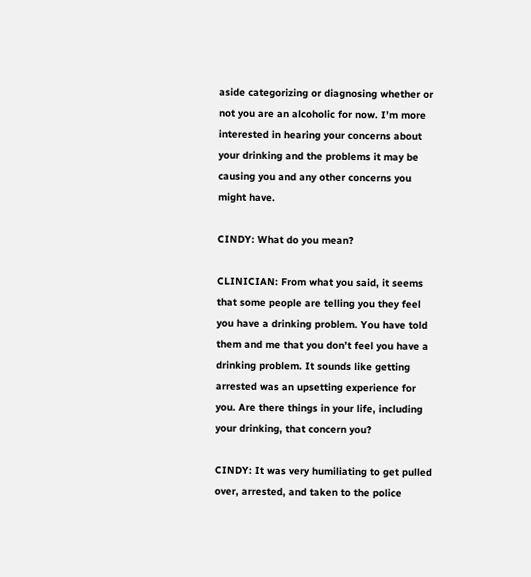aside categorizing or diagnosing whether or not you are an alcoholic for now. I’m more interested in hearing your concerns about your drinking and the problems it may be causing you and any other concerns you might have.

CINDY: What do you mean?

CLINICIAN: From what you said, it seems that some people are telling you they feel you have a drinking problem. You have told them and me that you don’t feel you have a drinking problem. It sounds like getting arrested was an upsetting experience for you. Are there things in your life, including your drinking, that concern you?

CINDY: It was very humiliating to get pulled over, arrested, and taken to the police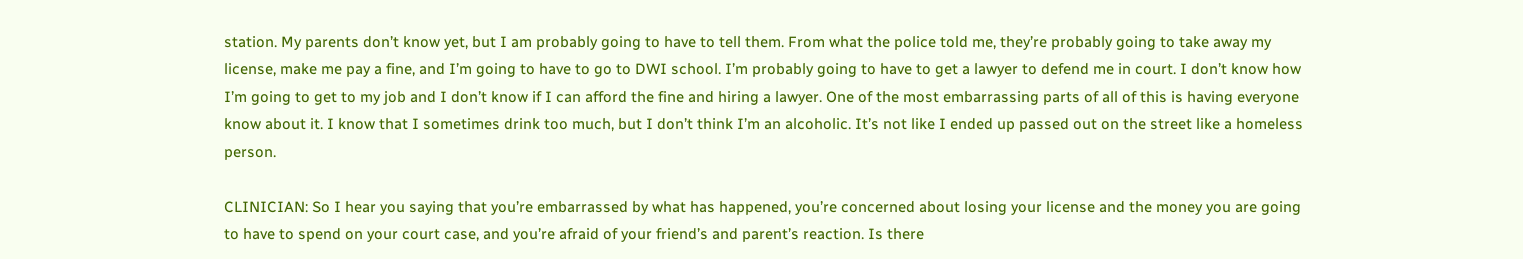station. My parents don’t know yet, but I am probably going to have to tell them. From what the police told me, they’re probably going to take away my license, make me pay a fine, and I’m going to have to go to DWI school. I’m probably going to have to get a lawyer to defend me in court. I don’t know how I’m going to get to my job and I don’t know if I can afford the fine and hiring a lawyer. One of the most embarrassing parts of all of this is having everyone know about it. I know that I sometimes drink too much, but I don’t think I’m an alcoholic. It’s not like I ended up passed out on the street like a homeless person.

CLINICIAN: So I hear you saying that you’re embarrassed by what has happened, you’re concerned about losing your license and the money you are going to have to spend on your court case, and you’re afraid of your friend’s and parent’s reaction. Is there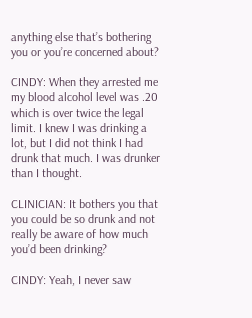anything else that’s bothering you or you’re concerned about?

CINDY: When they arrested me my blood alcohol level was .20 which is over twice the legal limit. I knew I was drinking a lot, but I did not think I had drunk that much. I was drunker than I thought.

CLINICIAN: It bothers you that you could be so drunk and not really be aware of how much you’d been drinking?

CINDY: Yeah, I never saw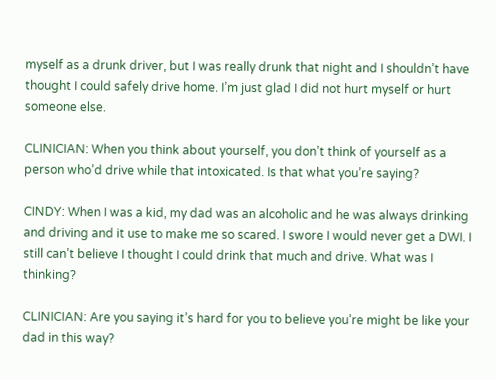myself as a drunk driver, but I was really drunk that night and I shouldn’t have thought I could safely drive home. I’m just glad I did not hurt myself or hurt someone else.

CLINICIAN: When you think about yourself, you don’t think of yourself as a person who’d drive while that intoxicated. Is that what you’re saying?

CINDY: When I was a kid, my dad was an alcoholic and he was always drinking and driving and it use to make me so scared. I swore I would never get a DWI. I still can’t believe I thought I could drink that much and drive. What was I thinking?

CLINICIAN: Are you saying it’s hard for you to believe you’re might be like your dad in this way?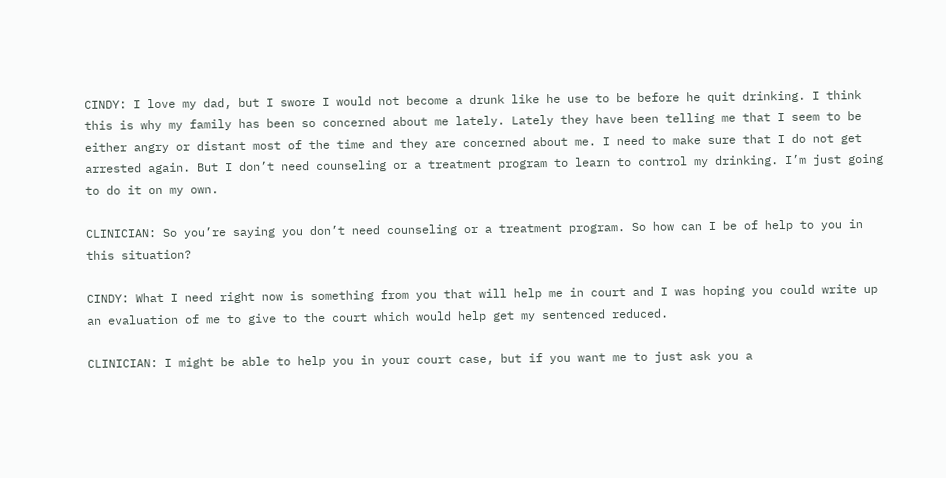CINDY: I love my dad, but I swore I would not become a drunk like he use to be before he quit drinking. I think this is why my family has been so concerned about me lately. Lately they have been telling me that I seem to be either angry or distant most of the time and they are concerned about me. I need to make sure that I do not get arrested again. But I don’t need counseling or a treatment program to learn to control my drinking. I’m just going to do it on my own.

CLINICIAN: So you’re saying you don’t need counseling or a treatment program. So how can I be of help to you in this situation?

CINDY: What I need right now is something from you that will help me in court and I was hoping you could write up an evaluation of me to give to the court which would help get my sentenced reduced.

CLINICIAN: I might be able to help you in your court case, but if you want me to just ask you a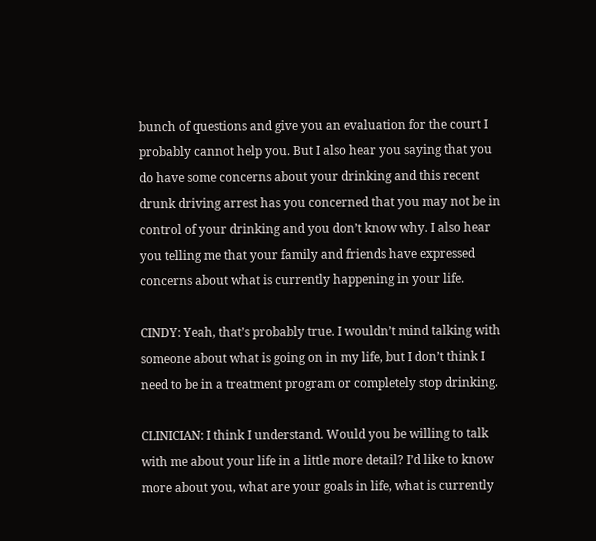bunch of questions and give you an evaluation for the court I probably cannot help you. But I also hear you saying that you do have some concerns about your drinking and this recent drunk driving arrest has you concerned that you may not be in control of your drinking and you don’t know why. I also hear you telling me that your family and friends have expressed concerns about what is currently happening in your life.

CINDY: Yeah, that’s probably true. I wouldn’t mind talking with someone about what is going on in my life, but I don’t think I need to be in a treatment program or completely stop drinking.

CLINICIAN: I think I understand. Would you be willing to talk with me about your life in a little more detail? I’d like to know more about you, what are your goals in life, what is currently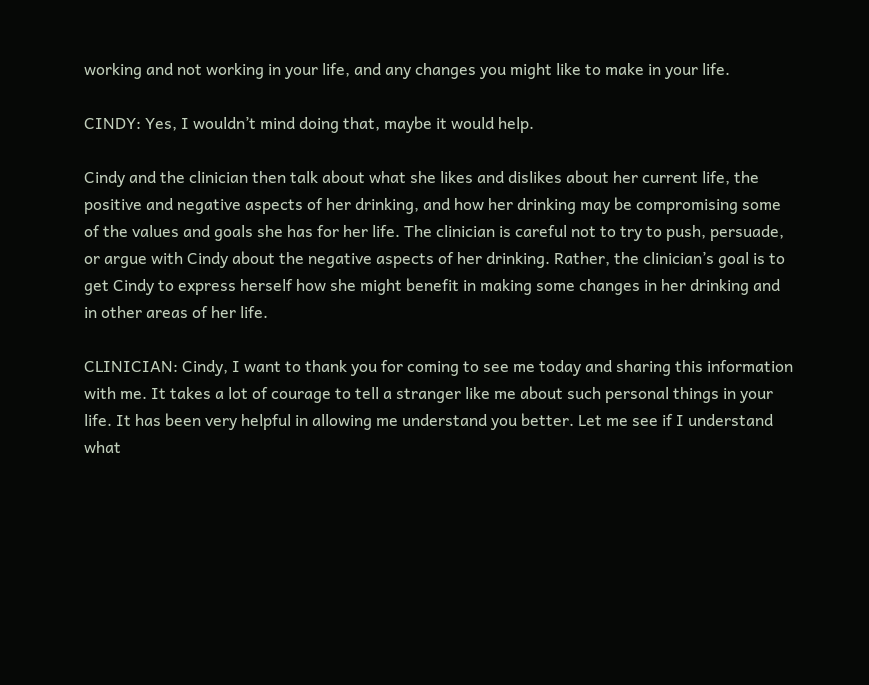working and not working in your life, and any changes you might like to make in your life.

CINDY: Yes, I wouldn’t mind doing that, maybe it would help.

Cindy and the clinician then talk about what she likes and dislikes about her current life, the positive and negative aspects of her drinking, and how her drinking may be compromising some of the values and goals she has for her life. The clinician is careful not to try to push, persuade, or argue with Cindy about the negative aspects of her drinking. Rather, the clinician’s goal is to get Cindy to express herself how she might benefit in making some changes in her drinking and in other areas of her life.

CLINICIAN: Cindy, I want to thank you for coming to see me today and sharing this information with me. It takes a lot of courage to tell a stranger like me about such personal things in your life. It has been very helpful in allowing me understand you better. Let me see if I understand what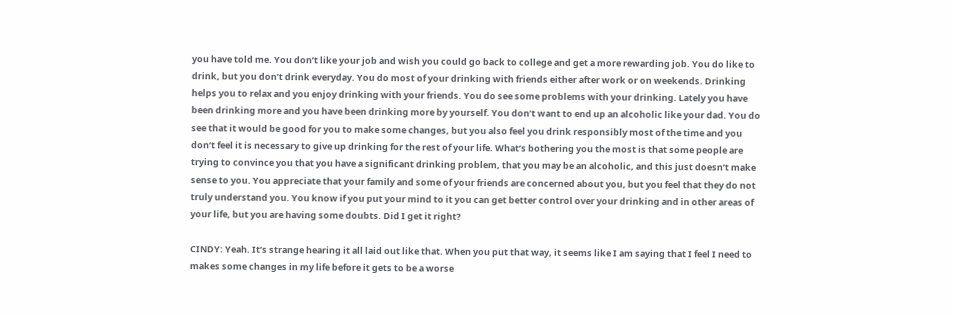you have told me. You don’t like your job and wish you could go back to college and get a more rewarding job. You do like to drink, but you don’t drink everyday. You do most of your drinking with friends either after work or on weekends. Drinking helps you to relax and you enjoy drinking with your friends. You do see some problems with your drinking. Lately you have been drinking more and you have been drinking more by yourself. You don’t want to end up an alcoholic like your dad. You do see that it would be good for you to make some changes, but you also feel you drink responsibly most of the time and you don’t feel it is necessary to give up drinking for the rest of your life. What’s bothering you the most is that some people are trying to convince you that you have a significant drinking problem, that you may be an alcoholic, and this just doesn’t make sense to you. You appreciate that your family and some of your friends are concerned about you, but you feel that they do not truly understand you. You know if you put your mind to it you can get better control over your drinking and in other areas of your life, but you are having some doubts. Did I get it right?

CINDY: Yeah. It’s strange hearing it all laid out like that. When you put that way, it seems like I am saying that I feel I need to makes some changes in my life before it gets to be a worse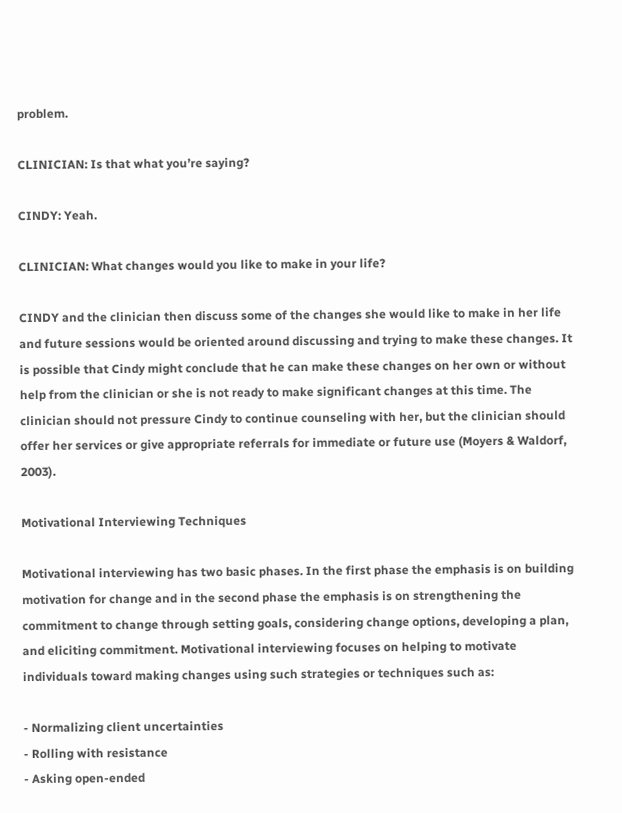problem.

CLINICIAN: Is that what you’re saying?

CINDY: Yeah.

CLINICIAN: What changes would you like to make in your life?

CINDY and the clinician then discuss some of the changes she would like to make in her life and future sessions would be oriented around discussing and trying to make these changes. It is possible that Cindy might conclude that he can make these changes on her own or without help from the clinician or she is not ready to make significant changes at this time. The clinician should not pressure Cindy to continue counseling with her, but the clinician should offer her services or give appropriate referrals for immediate or future use (Moyers & Waldorf, 2003).

Motivational Interviewing Techniques

Motivational interviewing has two basic phases. In the first phase the emphasis is on building motivation for change and in the second phase the emphasis is on strengthening the commitment to change through setting goals, considering change options, developing a plan, and eliciting commitment. Motivational interviewing focuses on helping to motivate individuals toward making changes using such strategies or techniques such as:

- Normalizing client uncertainties
- Rolling with resistance
- Asking open-ended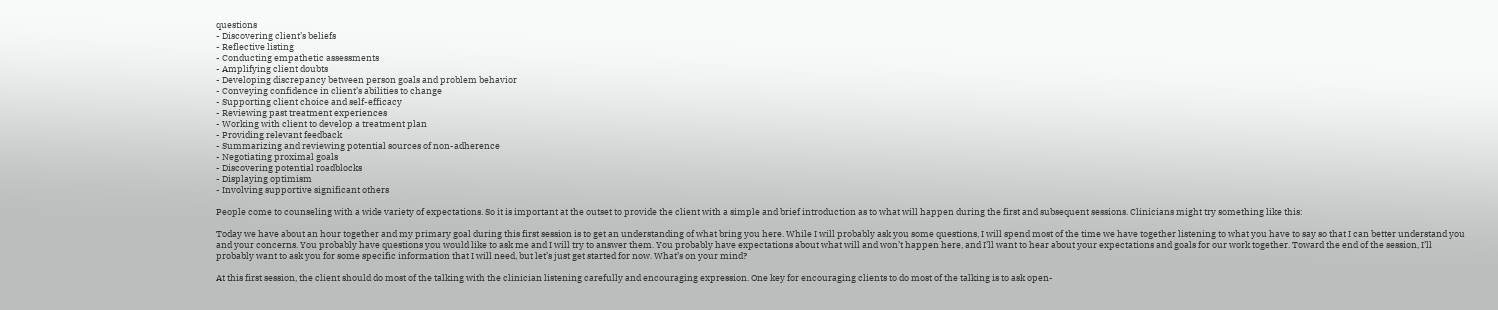questions
- Discovering client’s beliefs
- Reflective listing
- Conducting empathetic assessments
- Amplifying client doubts
- Developing discrepancy between person goals and problem behavior
- Conveying confidence in client’s abilities to change
- Supporting client choice and self-efficacy
- Reviewing past treatment experiences
- Working with client to develop a treatment plan
- Providing relevant feedback
- Summarizing and reviewing potential sources of non-adherence
- Negotiating proximal goals
- Discovering potential roadblocks
- Displaying optimism
- Involving supportive significant others

People come to counseling with a wide variety of expectations. So it is important at the outset to provide the client with a simple and brief introduction as to what will happen during the first and subsequent sessions. Clinicians might try something like this:

Today we have about an hour together and my primary goal during this first session is to get an understanding of what bring you here. While I will probably ask you some questions, I will spend most of the time we have together listening to what you have to say so that I can better understand you and your concerns. You probably have questions you would like to ask me and I will try to answer them. You probably have expectations about what will and won’t happen here, and I’ll want to hear about your expectations and goals for our work together. Toward the end of the session, I’ll probably want to ask you for some specific information that I will need, but let’s just get started for now. What’s on your mind?

At this first session, the client should do most of the talking with the clinician listening carefully and encouraging expression. One key for encouraging clients to do most of the talking is to ask open-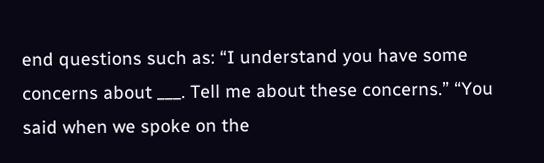end questions such as: “I understand you have some concerns about ___. Tell me about these concerns.” “You said when we spoke on the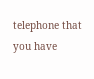telephone that you have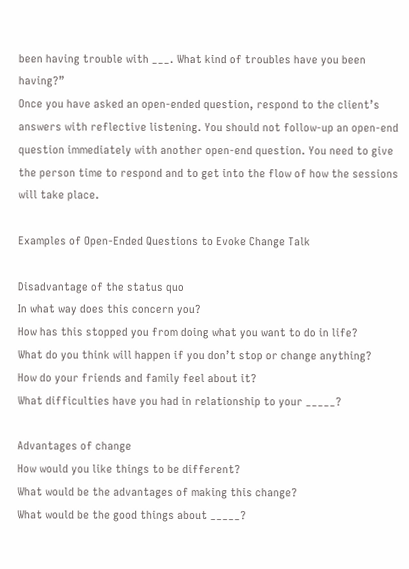been having trouble with ___. What kind of troubles have you been having?”
Once you have asked an open-ended question, respond to the client’s answers with reflective listening. You should not follow-up an open-end question immediately with another open-end question. You need to give the person time to respond and to get into the flow of how the sessions will take place.

Examples of Open-Ended Questions to Evoke Change Talk

Disadvantage of the status quo
In what way does this concern you?
How has this stopped you from doing what you want to do in life?
What do you think will happen if you don’t stop or change anything?
How do your friends and family feel about it?
What difficulties have you had in relationship to your _____?

Advantages of change
How would you like things to be different?
What would be the advantages of making this change?
What would be the good things about _____?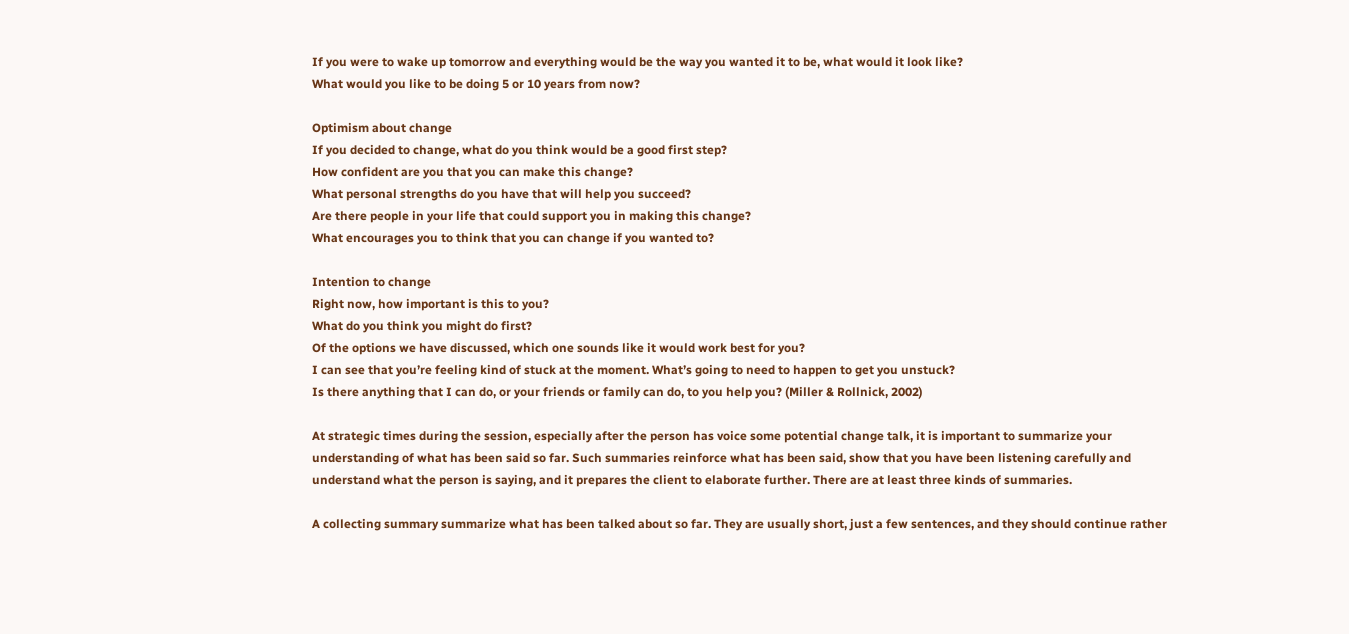If you were to wake up tomorrow and everything would be the way you wanted it to be, what would it look like?
What would you like to be doing 5 or 10 years from now?

Optimism about change
If you decided to change, what do you think would be a good first step?
How confident are you that you can make this change?
What personal strengths do you have that will help you succeed?
Are there people in your life that could support you in making this change?
What encourages you to think that you can change if you wanted to?

Intention to change
Right now, how important is this to you?
What do you think you might do first?
Of the options we have discussed, which one sounds like it would work best for you?
I can see that you’re feeling kind of stuck at the moment. What’s going to need to happen to get you unstuck?
Is there anything that I can do, or your friends or family can do, to you help you? (Miller & Rollnick, 2002)

At strategic times during the session, especially after the person has voice some potential change talk, it is important to summarize your understanding of what has been said so far. Such summaries reinforce what has been said, show that you have been listening carefully and understand what the person is saying, and it prepares the client to elaborate further. There are at least three kinds of summaries.

A collecting summary summarize what has been talked about so far. They are usually short, just a few sentences, and they should continue rather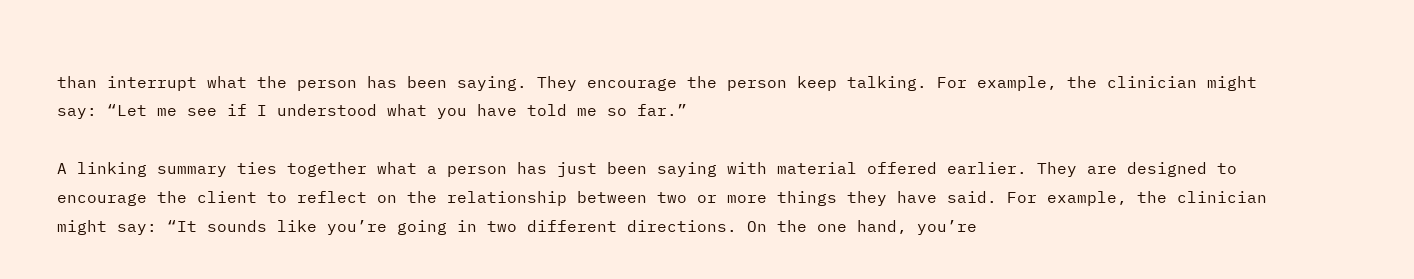than interrupt what the person has been saying. They encourage the person keep talking. For example, the clinician might say: “Let me see if I understood what you have told me so far.”

A linking summary ties together what a person has just been saying with material offered earlier. They are designed to encourage the client to reflect on the relationship between two or more things they have said. For example, the clinician might say: “It sounds like you’re going in two different directions. On the one hand, you’re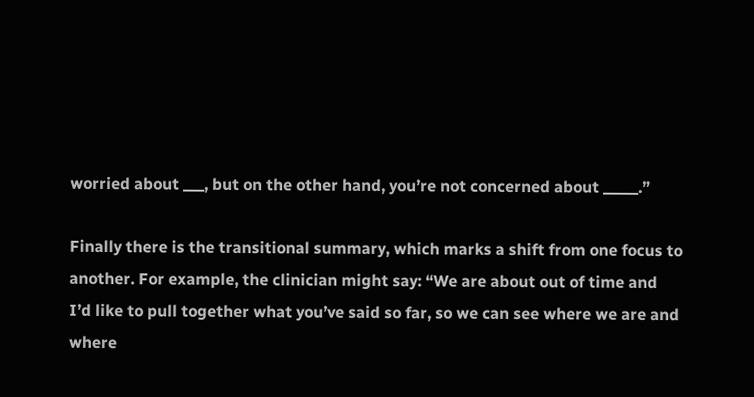worried about ___, but on the other hand, you’re not concerned about _____.”

Finally there is the transitional summary, which marks a shift from one focus to another. For example, the clinician might say: “We are about out of time and I’d like to pull together what you’ve said so far, so we can see where we are and where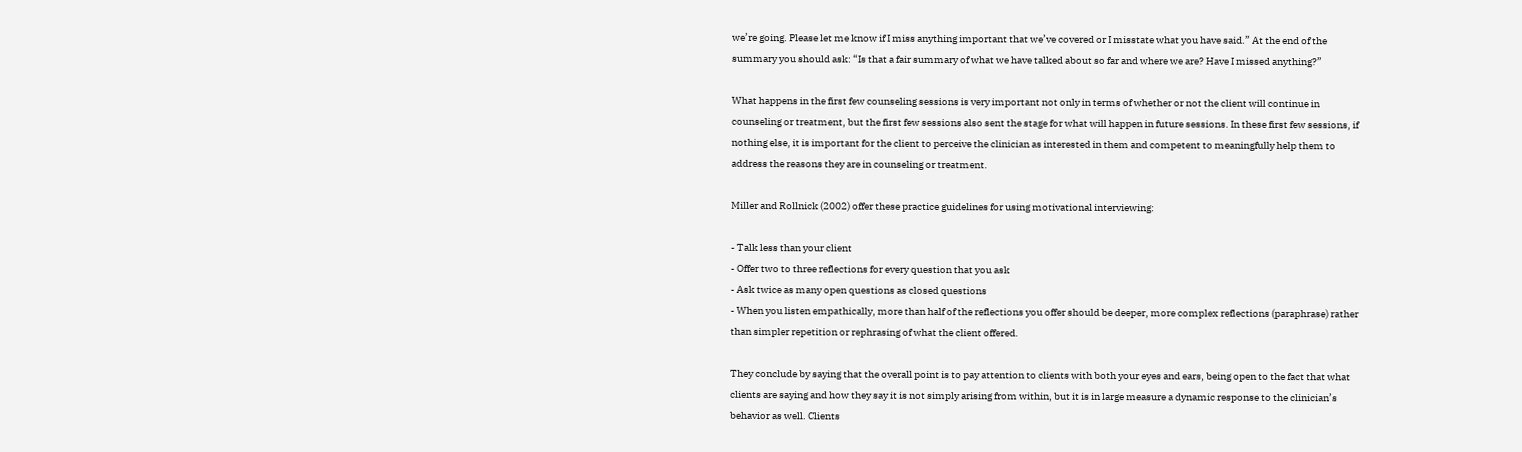we’re going. Please let me know if I miss anything important that we’ve covered or I misstate what you have said.” At the end of the summary you should ask: “Is that a fair summary of what we have talked about so far and where we are? Have I missed anything?”

What happens in the first few counseling sessions is very important not only in terms of whether or not the client will continue in counseling or treatment, but the first few sessions also sent the stage for what will happen in future sessions. In these first few sessions, if nothing else, it is important for the client to perceive the clinician as interested in them and competent to meaningfully help them to address the reasons they are in counseling or treatment.

Miller and Rollnick (2002) offer these practice guidelines for using motivational interviewing:

- Talk less than your client
- Offer two to three reflections for every question that you ask
- Ask twice as many open questions as closed questions
- When you listen empathically, more than half of the reflections you offer should be deeper, more complex reflections (paraphrase) rather than simpler repetition or rephrasing of what the client offered.

They conclude by saying that the overall point is to pay attention to clients with both your eyes and ears, being open to the fact that what clients are saying and how they say it is not simply arising from within, but it is in large measure a dynamic response to the clinician’s behavior as well. Clients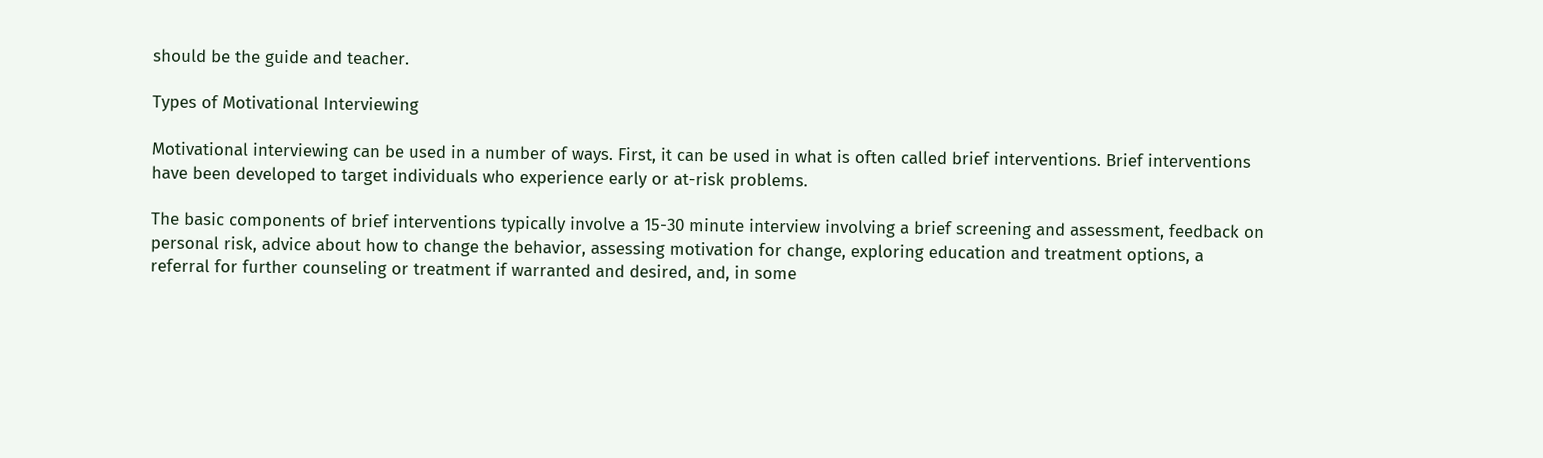should be the guide and teacher.

Types of Motivational Interviewing

Motivational interviewing can be used in a number of ways. First, it can be used in what is often called brief interventions. Brief interventions have been developed to target individuals who experience early or at-risk problems.

The basic components of brief interventions typically involve a 15-30 minute interview involving a brief screening and assessment, feedback on personal risk, advice about how to change the behavior, assessing motivation for change, exploring education and treatment options, a referral for further counseling or treatment if warranted and desired, and, in some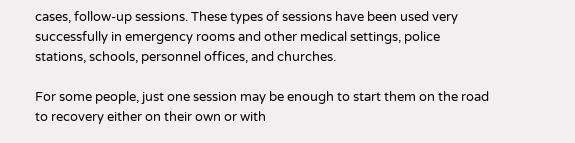cases, follow-up sessions. These types of sessions have been used very successfully in emergency rooms and other medical settings, police stations, schools, personnel offices, and churches.

For some people, just one session may be enough to start them on the road to recovery either on their own or with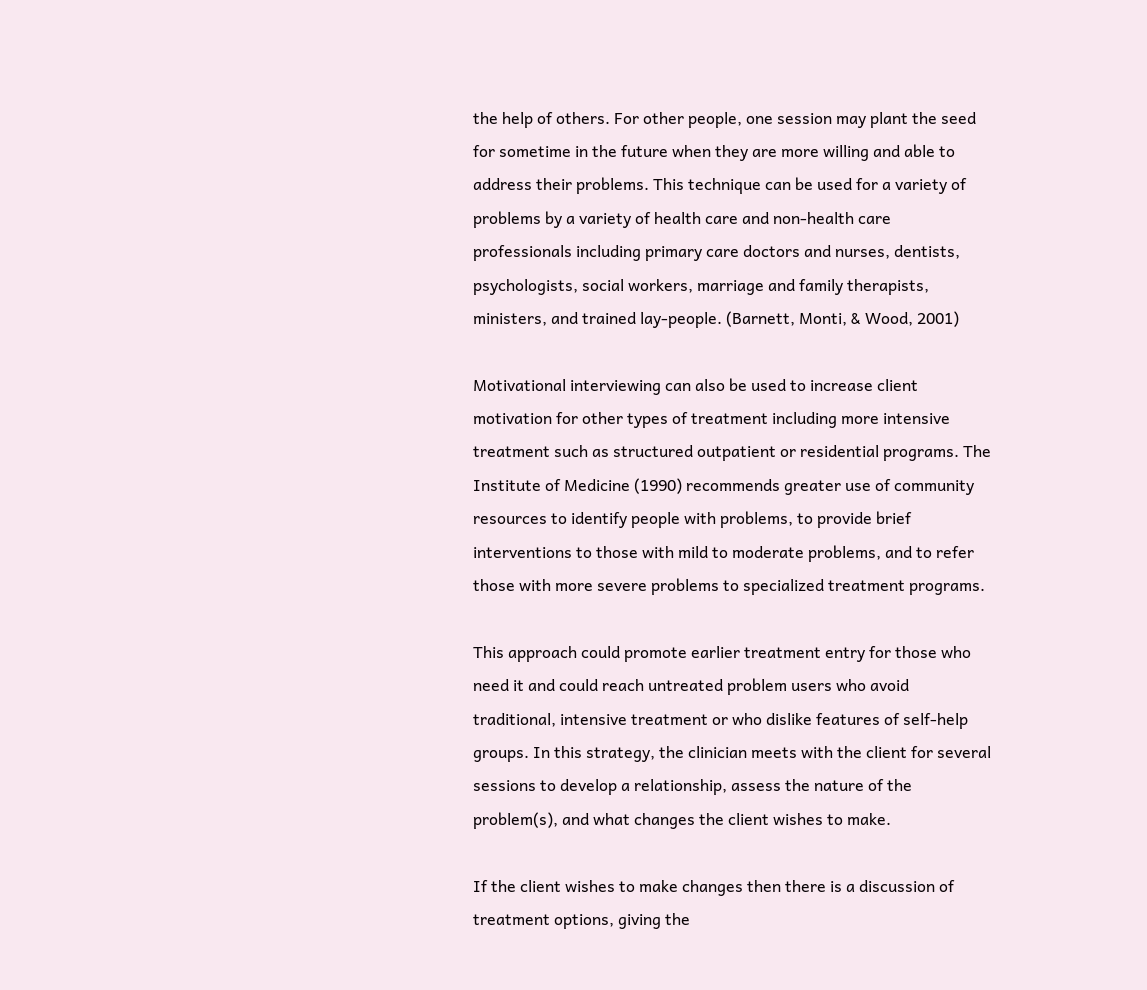the help of others. For other people, one session may plant the seed for sometime in the future when they are more willing and able to address their problems. This technique can be used for a variety of problems by a variety of health care and non-health care professionals including primary care doctors and nurses, dentists, psychologists, social workers, marriage and family therapists, ministers, and trained lay-people. (Barnett, Monti, & Wood, 2001)

Motivational interviewing can also be used to increase client motivation for other types of treatment including more intensive treatment such as structured outpatient or residential programs. The Institute of Medicine (1990) recommends greater use of community resources to identify people with problems, to provide brief interventions to those with mild to moderate problems, and to refer those with more severe problems to specialized treatment programs.

This approach could promote earlier treatment entry for those who need it and could reach untreated problem users who avoid traditional, intensive treatment or who dislike features of self-help groups. In this strategy, the clinician meets with the client for several sessions to develop a relationship, assess the nature of the problem(s), and what changes the client wishes to make.

If the client wishes to make changes then there is a discussion of treatment options, giving the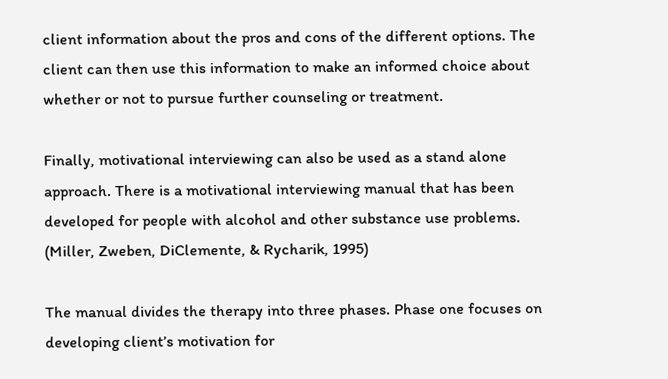client information about the pros and cons of the different options. The client can then use this information to make an informed choice about whether or not to pursue further counseling or treatment.

Finally, motivational interviewing can also be used as a stand alone approach. There is a motivational interviewing manual that has been developed for people with alcohol and other substance use problems. (Miller, Zweben, DiClemente, & Rycharik, 1995)

The manual divides the therapy into three phases. Phase one focuses on developing client’s motivation for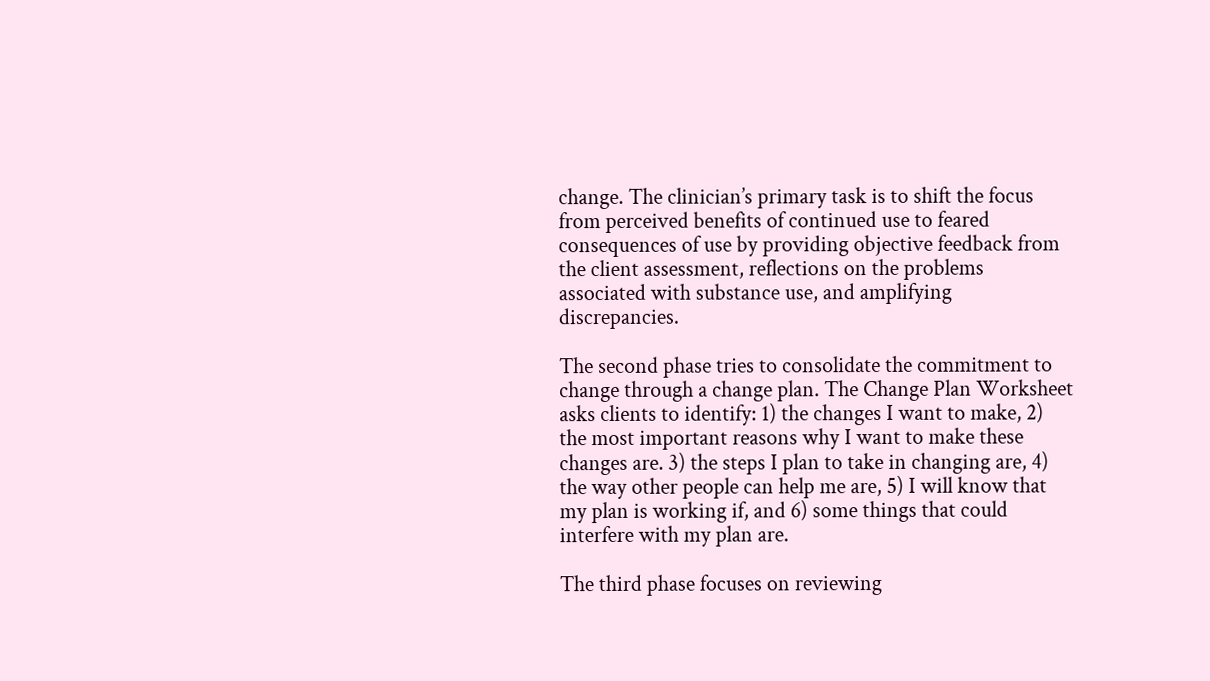change. The clinician’s primary task is to shift the focus from perceived benefits of continued use to feared consequences of use by providing objective feedback from the client assessment, reflections on the problems associated with substance use, and amplifying discrepancies.

The second phase tries to consolidate the commitment to change through a change plan. The Change Plan Worksheet asks clients to identify: 1) the changes I want to make, 2) the most important reasons why I want to make these changes are. 3) the steps I plan to take in changing are, 4) the way other people can help me are, 5) I will know that my plan is working if, and 6) some things that could interfere with my plan are.

The third phase focuses on reviewing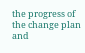the progress of the change plan and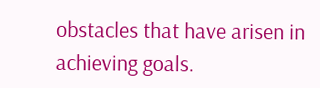obstacles that have arisen in achieving goals.